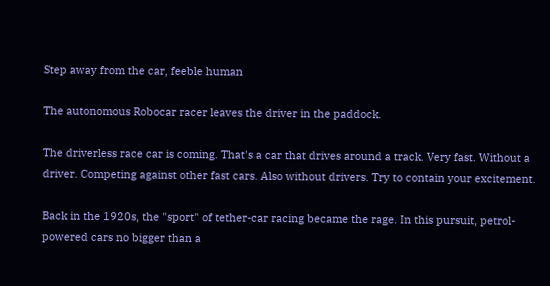Step away from the car, feeble human

The autonomous Robocar racer leaves the driver in the paddock.

The driverless race car is coming. That's a car that drives around a track. Very fast. Without a driver. Competing against other fast cars. Also without drivers. Try to contain your excitement.

Back in the 1920s, the "sport" of tether-car racing became the rage. In this pursuit, petrol-powered cars no bigger than a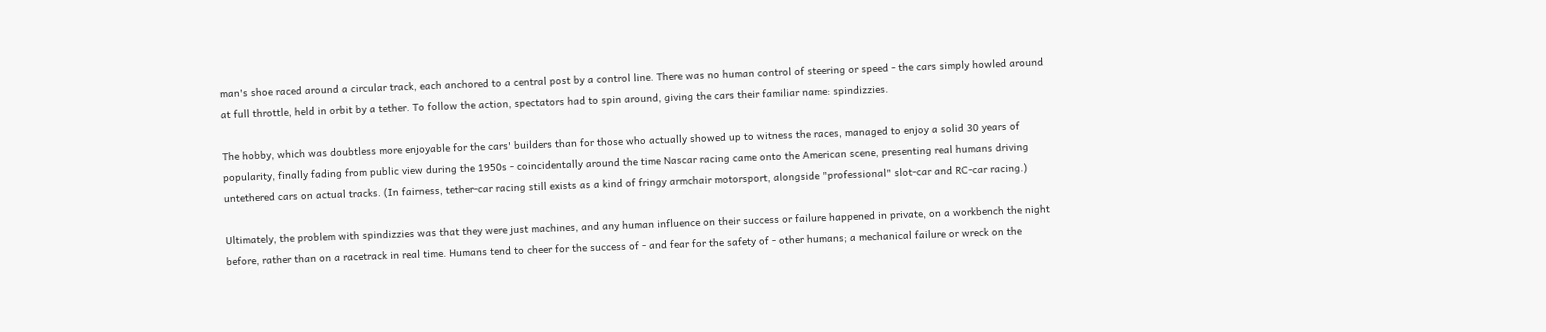man's shoe raced around a circular track, each anchored to a central post by a control line. There was no human control of steering or speed - the cars simply howled around at full throttle, held in orbit by a tether. To follow the action, spectators had to spin around, giving the cars their familiar name: spindizzies.

The hobby, which was doubtless more enjoyable for the cars' builders than for those who actually showed up to witness the races, managed to enjoy a solid 30 years of popularity, finally fading from public view during the 1950s - coincidentally around the time Nascar racing came onto the American scene, presenting real humans driving untethered cars on actual tracks. (In fairness, tether-car racing still exists as a kind of fringy armchair motorsport, alongside "professional" slot-car and RC-car racing.)

Ultimately, the problem with spindizzies was that they were just machines, and any human influence on their success or failure happened in private, on a workbench the night before, rather than on a racetrack in real time. Humans tend to cheer for the success of - and fear for the safety of - other humans; a mechanical failure or wreck on the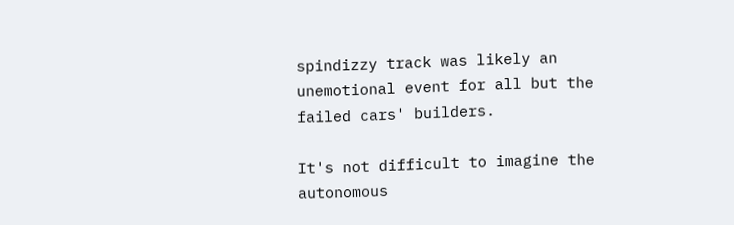spindizzy track was likely an unemotional event for all but the failed cars' builders.

It's not difficult to imagine the autonomous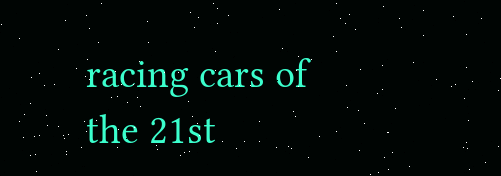racing cars of the 21st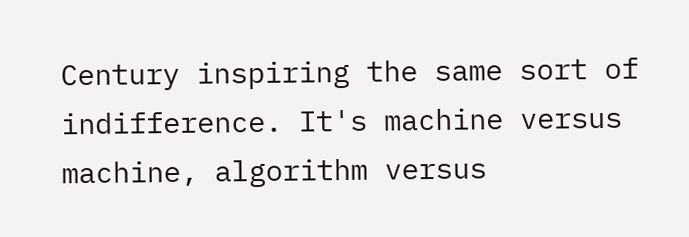Century inspiring the same sort of indifference. It's machine versus machine, algorithm versus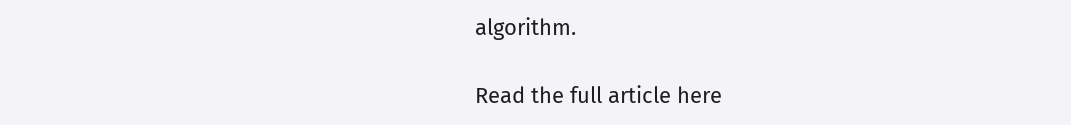algorithm.

Read the full article here